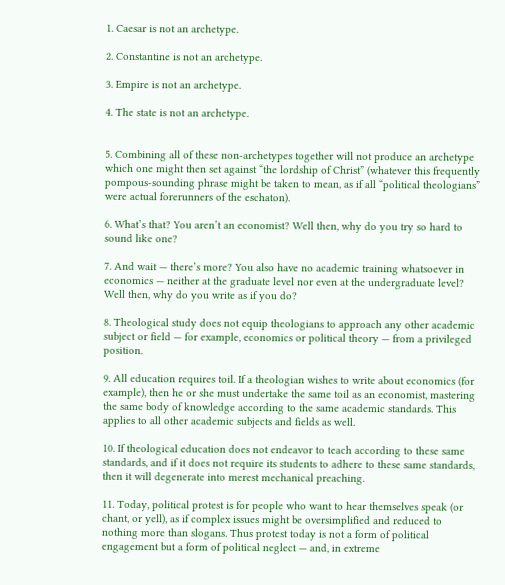1. Caesar is not an archetype.

2. Constantine is not an archetype.

3. Empire is not an archetype.

4. The state is not an archetype.


5. Combining all of these non-archetypes together will not produce an archetype which one might then set against “the lordship of Christ” (whatever this frequently pompous-sounding phrase might be taken to mean, as if all “political theologians” were actual forerunners of the eschaton).

6. What’s that? You aren’t an economist? Well then, why do you try so hard to sound like one?

7. And wait — there’s more? You also have no academic training whatsoever in economics — neither at the graduate level nor even at the undergraduate level? Well then, why do you write as if you do?

8. Theological study does not equip theologians to approach any other academic subject or field — for example, economics or political theory — from a privileged position.

9. All education requires toil. If a theologian wishes to write about economics (for example), then he or she must undertake the same toil as an economist, mastering the same body of knowledge according to the same academic standards. This applies to all other academic subjects and fields as well.

10. If theological education does not endeavor to teach according to these same standards, and if it does not require its students to adhere to these same standards, then it will degenerate into merest mechanical preaching.

11. Today, political protest is for people who want to hear themselves speak (or chant, or yell), as if complex issues might be oversimplified and reduced to nothing more than slogans. Thus protest today is not a form of political engagement but a form of political neglect — and, in extreme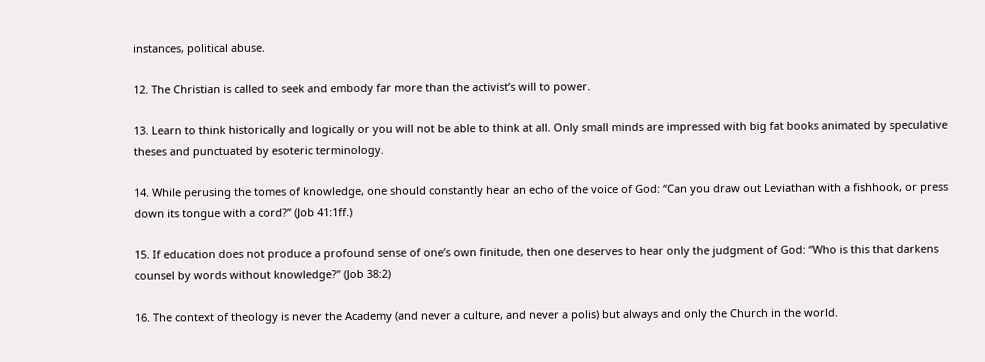instances, political abuse.

12. The Christian is called to seek and embody far more than the activist’s will to power.

13. Learn to think historically and logically or you will not be able to think at all. Only small minds are impressed with big fat books animated by speculative theses and punctuated by esoteric terminology.

14. While perusing the tomes of knowledge, one should constantly hear an echo of the voice of God: “Can you draw out Leviathan with a fishhook, or press down its tongue with a cord?” (Job 41:1ff.)

15. If education does not produce a profound sense of one’s own finitude, then one deserves to hear only the judgment of God: “Who is this that darkens counsel by words without knowledge?” (Job 38:2)

16. The context of theology is never the Academy (and never a culture, and never a polis) but always and only the Church in the world.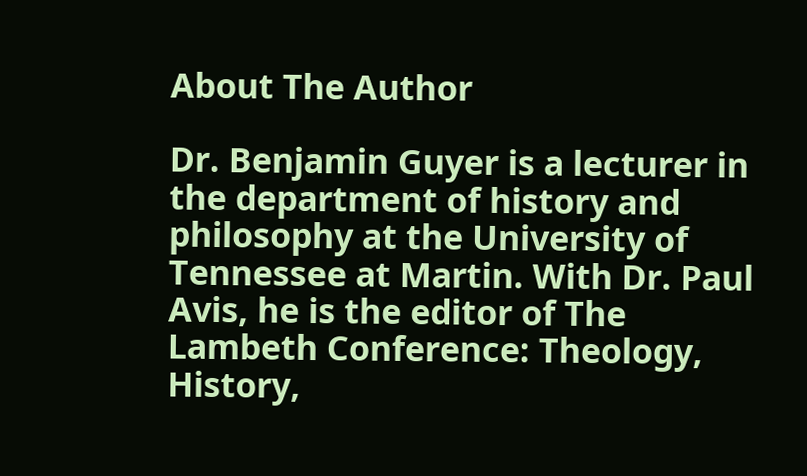About The Author

Dr. Benjamin Guyer is a lecturer in the department of history and philosophy at the University of Tennessee at Martin. With Dr. Paul Avis, he is the editor of The Lambeth Conference: Theology, History,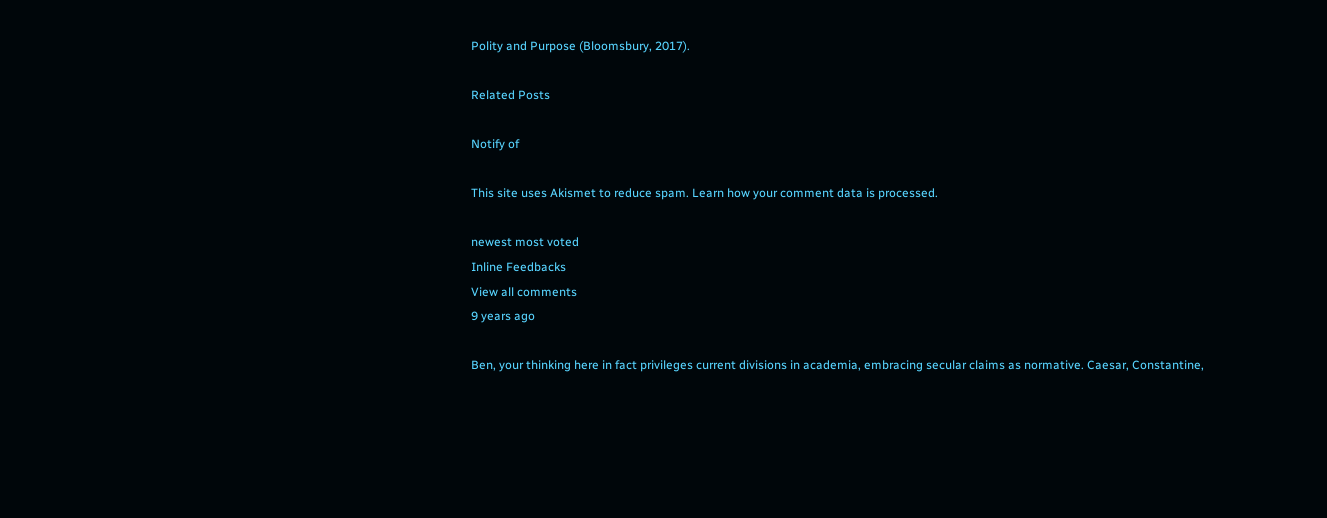Polity and Purpose (Bloomsbury, 2017).

Related Posts

Notify of

This site uses Akismet to reduce spam. Learn how your comment data is processed.

newest most voted
Inline Feedbacks
View all comments
9 years ago

Ben, your thinking here in fact privileges current divisions in academia, embracing secular claims as normative. Caesar, Constantine,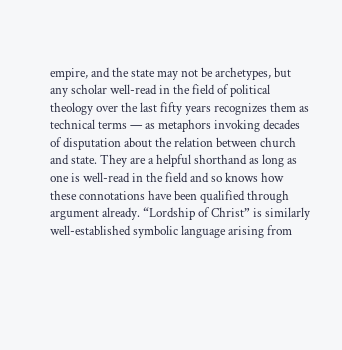empire, and the state may not be archetypes, but any scholar well-read in the field of political theology over the last fifty years recognizes them as technical terms — as metaphors invoking decades of disputation about the relation between church and state. They are a helpful shorthand as long as one is well-read in the field and so knows how these connotations have been qualified through argument already. “Lordship of Christ” is similarly well-established symbolic language arising from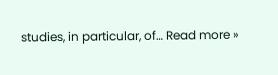studies, in particular, of… Read more »